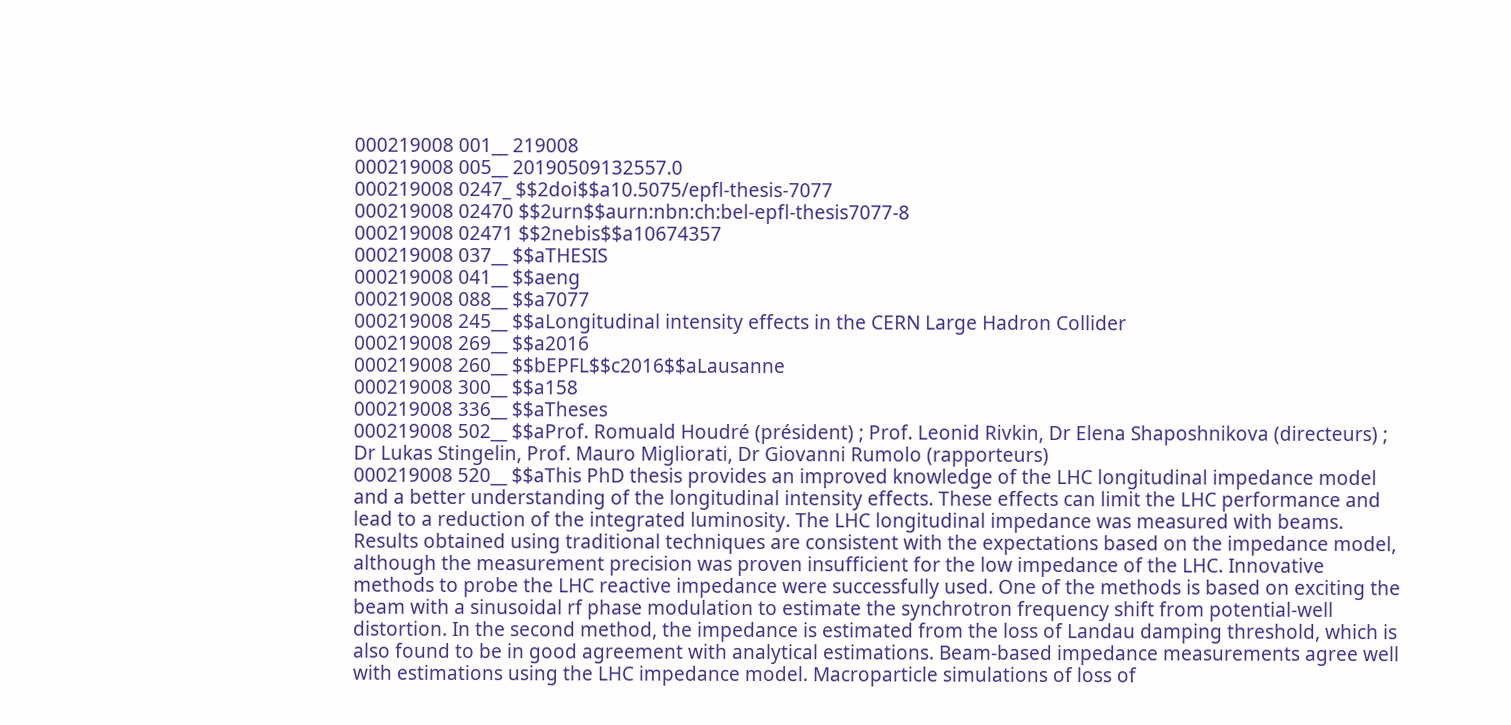000219008 001__ 219008
000219008 005__ 20190509132557.0
000219008 0247_ $$2doi$$a10.5075/epfl-thesis-7077
000219008 02470 $$2urn$$aurn:nbn:ch:bel-epfl-thesis7077-8
000219008 02471 $$2nebis$$a10674357
000219008 037__ $$aTHESIS
000219008 041__ $$aeng
000219008 088__ $$a7077
000219008 245__ $$aLongitudinal intensity effects in the CERN Large Hadron Collider
000219008 269__ $$a2016
000219008 260__ $$bEPFL$$c2016$$aLausanne
000219008 300__ $$a158
000219008 336__ $$aTheses
000219008 502__ $$aProf. Romuald Houdré (président) ; Prof. Leonid Rivkin, Dr Elena Shaposhnikova (directeurs) ; Dr Lukas Stingelin, Prof. Mauro Migliorati, Dr Giovanni Rumolo (rapporteurs)
000219008 520__ $$aThis PhD thesis provides an improved knowledge of the LHC longitudinal impedance model and a better understanding of the longitudinal intensity effects. These effects can limit the LHC performance and lead to a reduction of the integrated luminosity. The LHC longitudinal impedance was measured with beams. Results obtained using traditional techniques are consistent with the expectations based on the impedance model, although the measurement precision was proven insufficient for the low impedance of the LHC. Innovative methods to probe the LHC reactive impedance were successfully used. One of the methods is based on exciting the beam with a sinusoidal rf phase modulation to estimate the synchrotron frequency shift from potential-well distortion. In the second method, the impedance is estimated from the loss of Landau damping threshold, which is also found to be in good agreement with analytical estimations. Beam-based impedance measurements agree well with estimations using the LHC impedance model. Macroparticle simulations of loss of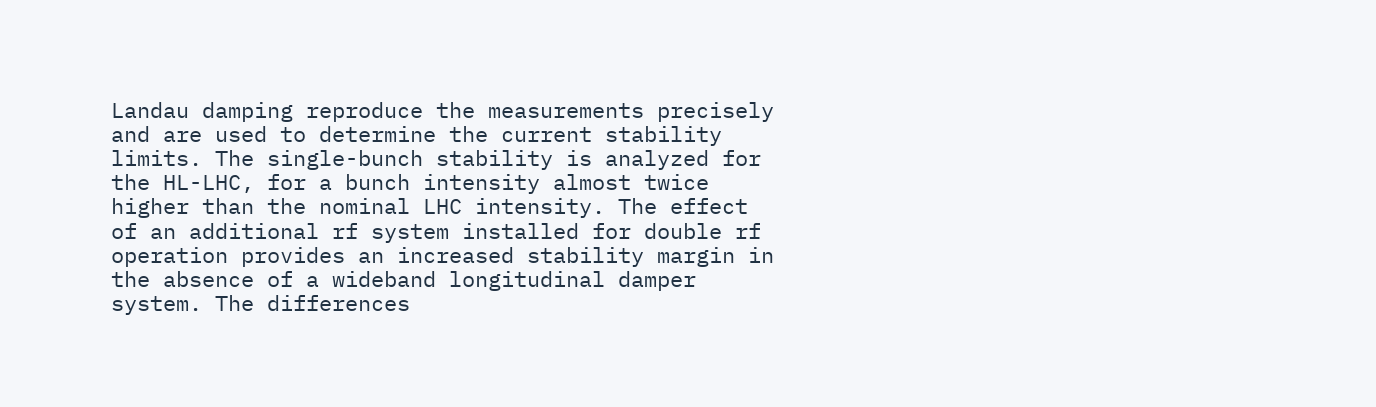Landau damping reproduce the measurements precisely and are used to determine the current stability limits. The single-bunch stability is analyzed for the HL-LHC, for a bunch intensity almost twice higher than the nominal LHC intensity. The effect of an additional rf system installed for double rf operation provides an increased stability margin in the absence of a wideband longitudinal damper system. The differences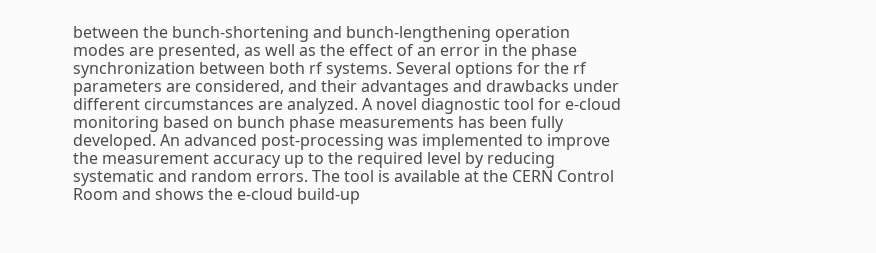between the bunch-shortening and bunch-lengthening operation modes are presented, as well as the effect of an error in the phase synchronization between both rf systems. Several options for the rf parameters are considered, and their advantages and drawbacks under different circumstances are analyzed. A novel diagnostic tool for e-cloud monitoring based on bunch phase measurements has been fully developed. An advanced post-processing was implemented to improve the measurement accuracy up to the required level by reducing systematic and random errors. The tool is available at the CERN Control Room and shows the e-cloud build-up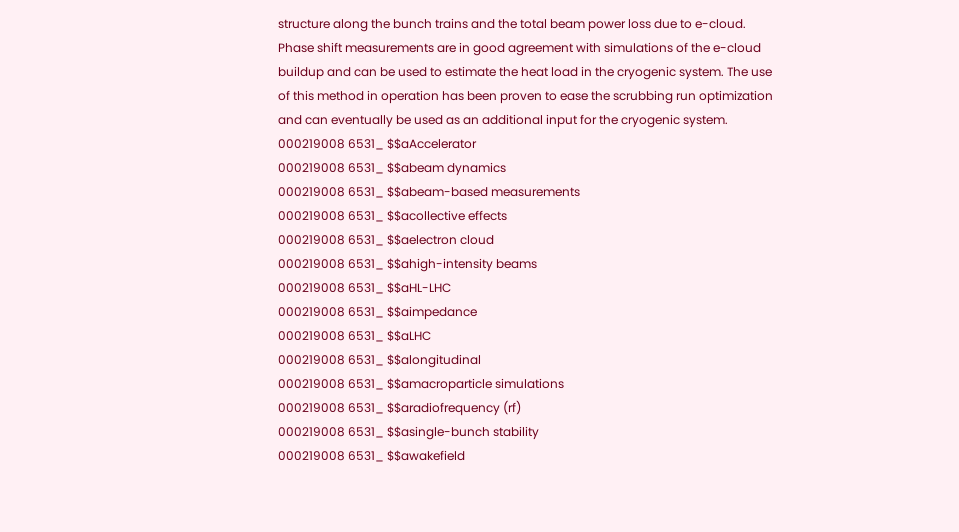structure along the bunch trains and the total beam power loss due to e-cloud. Phase shift measurements are in good agreement with simulations of the e-cloud buildup and can be used to estimate the heat load in the cryogenic system. The use of this method in operation has been proven to ease the scrubbing run optimization and can eventually be used as an additional input for the cryogenic system.
000219008 6531_ $$aAccelerator
000219008 6531_ $$abeam dynamics
000219008 6531_ $$abeam-based measurements
000219008 6531_ $$acollective effects
000219008 6531_ $$aelectron cloud
000219008 6531_ $$ahigh-intensity beams
000219008 6531_ $$aHL-LHC
000219008 6531_ $$aimpedance
000219008 6531_ $$aLHC
000219008 6531_ $$alongitudinal
000219008 6531_ $$amacroparticle simulations
000219008 6531_ $$aradiofrequency (rf)
000219008 6531_ $$asingle-bunch stability
000219008 6531_ $$awakefield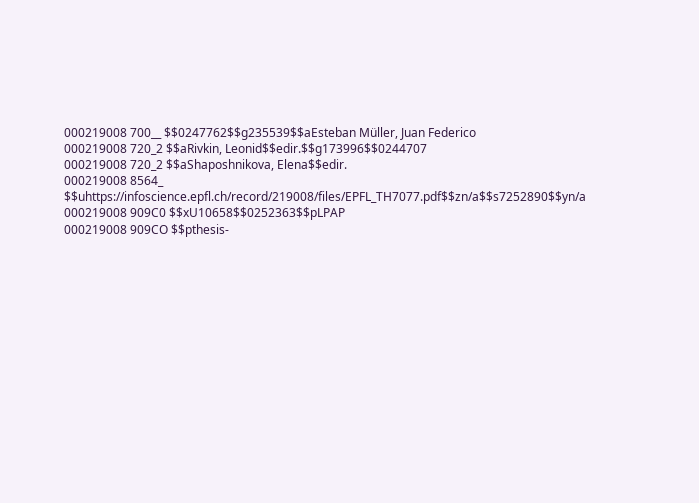000219008 700__ $$0247762$$g235539$$aEsteban Müller, Juan Federico
000219008 720_2 $$aRivkin, Leonid$$edir.$$g173996$$0244707
000219008 720_2 $$aShaposhnikova, Elena$$edir.
000219008 8564_ $$uhttps://infoscience.epfl.ch/record/219008/files/EPFL_TH7077.pdf$$zn/a$$s7252890$$yn/a
000219008 909C0 $$xU10658$$0252363$$pLPAP
000219008 909CO $$pthesis-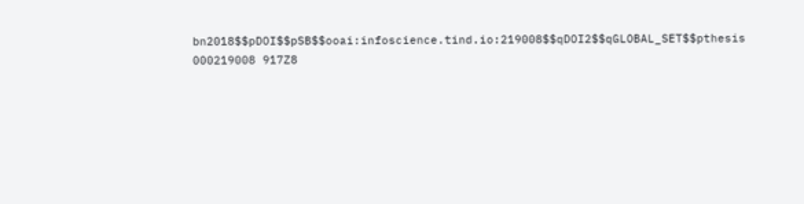bn2018$$pDOI$$pSB$$ooai:infoscience.tind.io:219008$$qDOI2$$qGLOBAL_SET$$pthesis
000219008 917Z8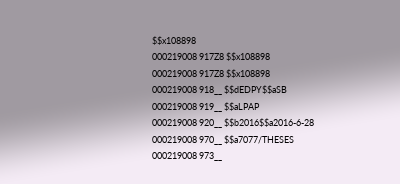$$x108898
000219008 917Z8 $$x108898
000219008 917Z8 $$x108898
000219008 918__ $$dEDPY$$aSB
000219008 919__ $$aLPAP
000219008 920__ $$b2016$$a2016-6-28
000219008 970__ $$a7077/THESES
000219008 973__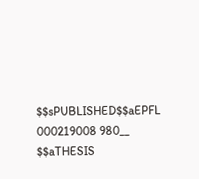$$sPUBLISHED$$aEPFL
000219008 980__ $$aTHESIS